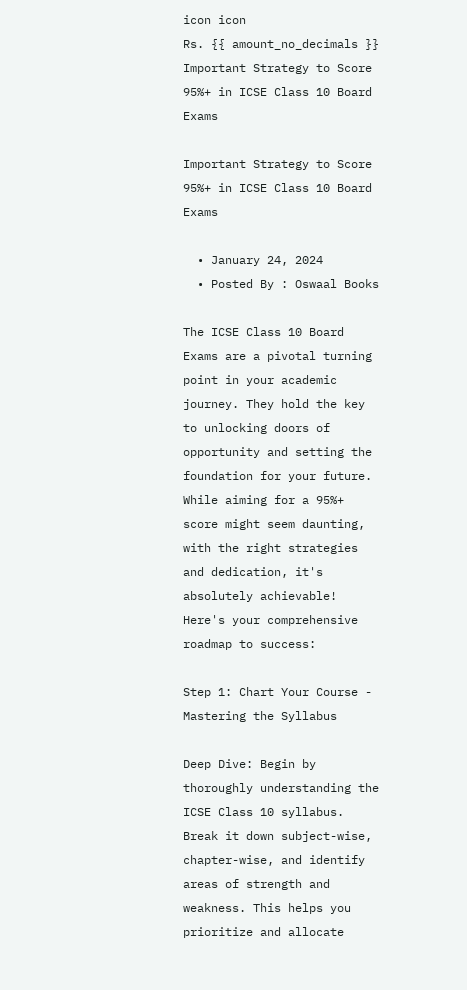icon icon
Rs. {{ amount_no_decimals }}
Important Strategy to Score 95%+ in ICSE Class 10 Board Exams

Important Strategy to Score 95%+ in ICSE Class 10 Board Exams

  • January 24, 2024
  • Posted By : Oswaal Books

The ICSE Class 10 Board Exams are a pivotal turning point in your academic journey. They hold the key to unlocking doors of opportunity and setting the foundation for your future. While aiming for a 95%+ score might seem daunting, with the right strategies and dedication, it's absolutely achievable! Here's your comprehensive roadmap to success:

Step 1: Chart Your Course - Mastering the Syllabus

Deep Dive: Begin by thoroughly understanding the ICSE Class 10 syllabus. Break it down subject-wise, chapter-wise, and identify areas of strength and weakness. This helps you prioritize and allocate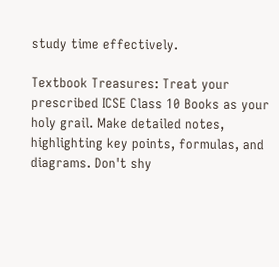study time effectively.

Textbook Treasures: Treat your prescribed ICSE Class 10 Books as your holy grail. Make detailed notes, highlighting key points, formulas, and diagrams. Don't shy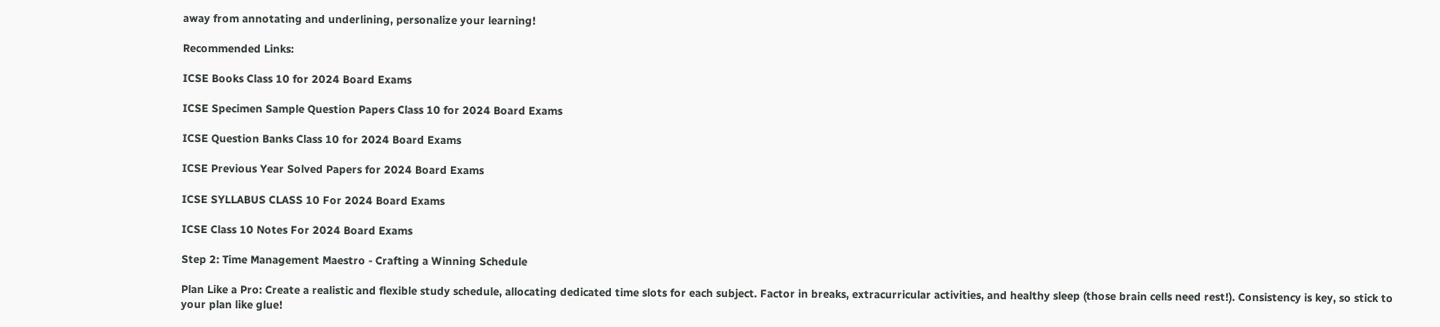away from annotating and underlining, personalize your learning!

Recommended Links:

ICSE Books Class 10 for 2024 Board Exams

ICSE Specimen Sample Question Papers Class 10 for 2024 Board Exams

ICSE Question Banks Class 10 for 2024 Board Exams

ICSE Previous Year Solved Papers for 2024 Board Exams

ICSE SYLLABUS CLASS 10 For 2024 Board Exams

ICSE Class 10 Notes For 2024 Board Exams

Step 2: Time Management Maestro - Crafting a Winning Schedule

Plan Like a Pro: Create a realistic and flexible study schedule, allocating dedicated time slots for each subject. Factor in breaks, extracurricular activities, and healthy sleep (those brain cells need rest!). Consistency is key, so stick to your plan like glue!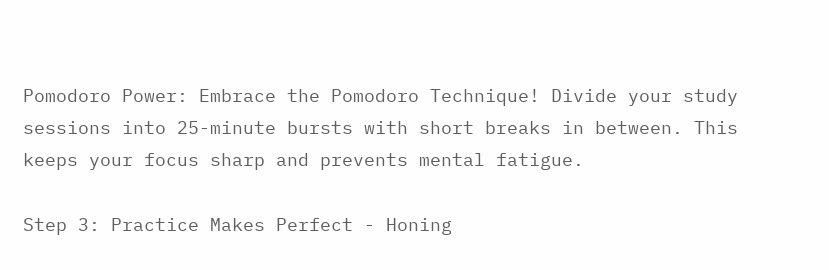Pomodoro Power: Embrace the Pomodoro Technique! Divide your study sessions into 25-minute bursts with short breaks in between. This keeps your focus sharp and prevents mental fatigue.

Step 3: Practice Makes Perfect - Honing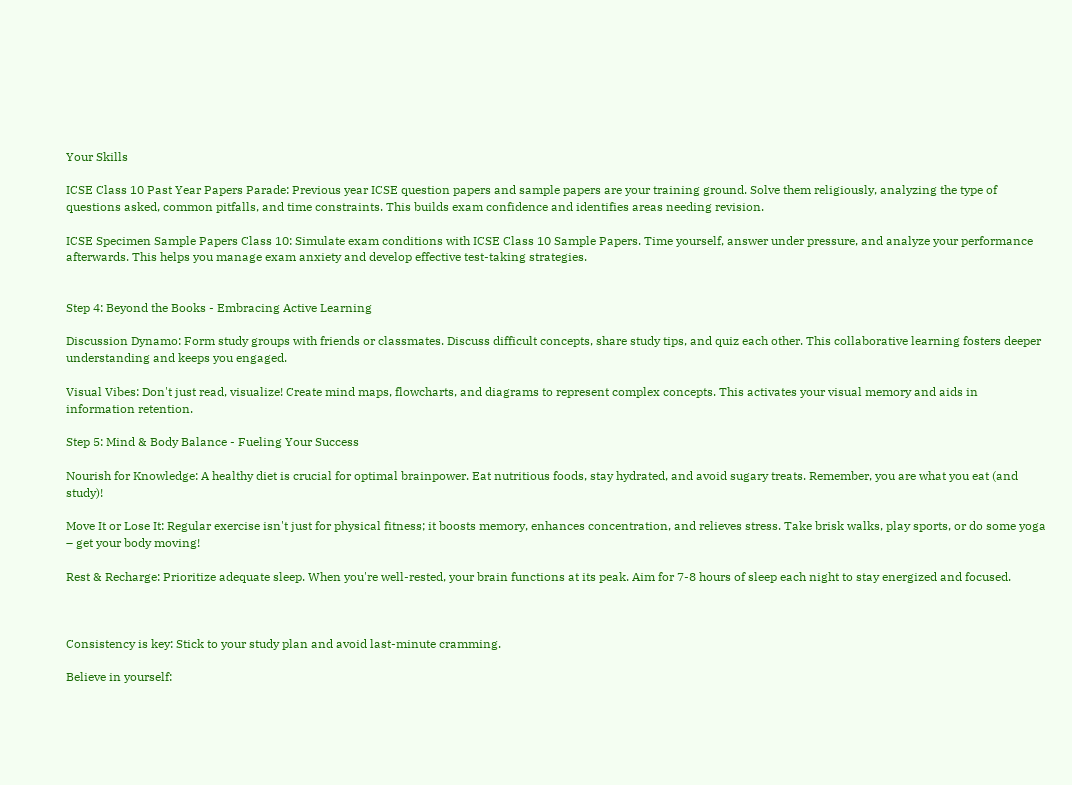Your Skills

ICSE Class 10 Past Year Papers Parade: Previous year ICSE question papers and sample papers are your training ground. Solve them religiously, analyzing the type of questions asked, common pitfalls, and time constraints. This builds exam confidence and identifies areas needing revision.

ICSE Specimen Sample Papers Class 10: Simulate exam conditions with ICSE Class 10 Sample Papers. Time yourself, answer under pressure, and analyze your performance afterwards. This helps you manage exam anxiety and develop effective test-taking strategies.


Step 4: Beyond the Books - Embracing Active Learning

Discussion Dynamo: Form study groups with friends or classmates. Discuss difficult concepts, share study tips, and quiz each other. This collaborative learning fosters deeper understanding and keeps you engaged.

Visual Vibes: Don't just read, visualize! Create mind maps, flowcharts, and diagrams to represent complex concepts. This activates your visual memory and aids in information retention.

Step 5: Mind & Body Balance - Fueling Your Success

Nourish for Knowledge: A healthy diet is crucial for optimal brainpower. Eat nutritious foods, stay hydrated, and avoid sugary treats. Remember, you are what you eat (and study)!

Move It or Lose It: Regular exercise isn't just for physical fitness; it boosts memory, enhances concentration, and relieves stress. Take brisk walks, play sports, or do some yoga – get your body moving!

Rest & Recharge: Prioritize adequate sleep. When you're well-rested, your brain functions at its peak. Aim for 7-8 hours of sleep each night to stay energized and focused.



Consistency is key: Stick to your study plan and avoid last-minute cramming.

Believe in yourself: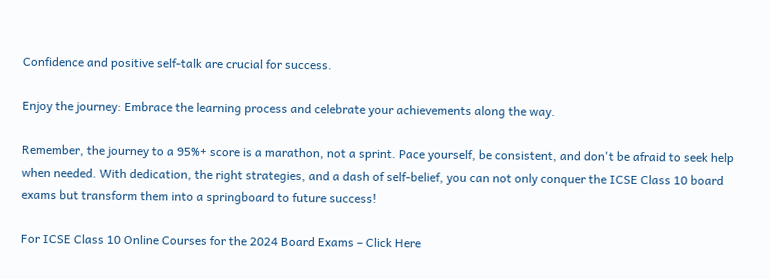Confidence and positive self-talk are crucial for success.

Enjoy the journey: Embrace the learning process and celebrate your achievements along the way.

Remember, the journey to a 95%+ score is a marathon, not a sprint. Pace yourself, be consistent, and don't be afraid to seek help when needed. With dedication, the right strategies, and a dash of self-belief, you can not only conquer the ICSE Class 10 board exams but transform them into a springboard to future success!

For ICSE Class 10 Online Courses for the 2024 Board Exams – Click Here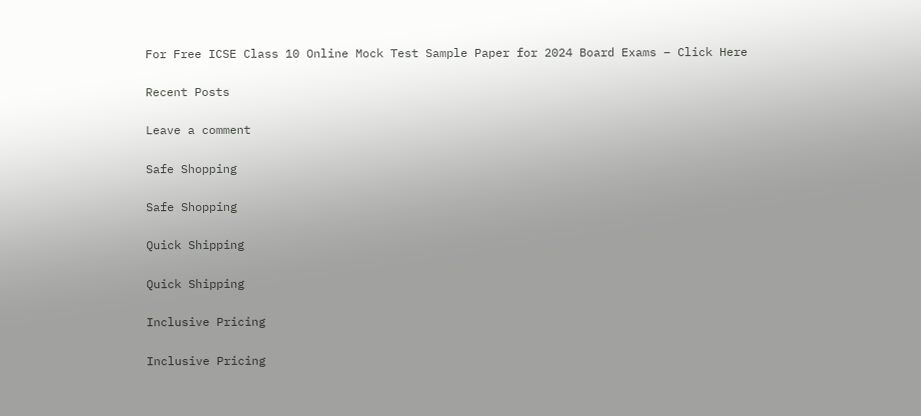For Free ICSE Class 10 Online Mock Test Sample Paper for 2024 Board Exams – Click Here

Recent Posts

Leave a comment

Safe Shopping

Safe Shopping

Quick Shipping

Quick Shipping

Inclusive Pricing

Inclusive Pricing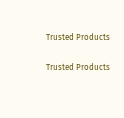Trusted Products

Trusted Products